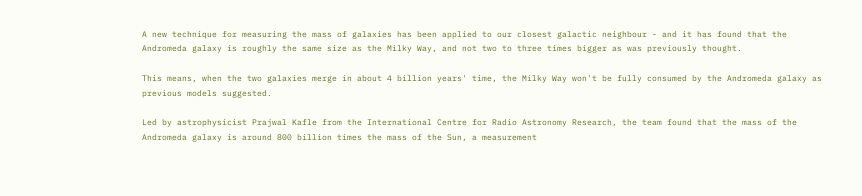A new technique for measuring the mass of galaxies has been applied to our closest galactic neighbour - and it has found that the Andromeda galaxy is roughly the same size as the Milky Way, and not two to three times bigger as was previously thought.

This means, when the two galaxies merge in about 4 billion years' time, the Milky Way won't be fully consumed by the Andromeda galaxy as previous models suggested.

Led by astrophysicist Prajwal Kafle from the International Centre for Radio Astronomy Research, the team found that the mass of the Andromeda galaxy is around 800 billion times the mass of the Sun, a measurement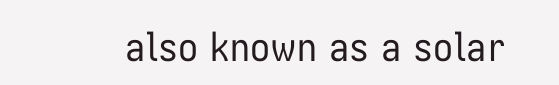also known as a solar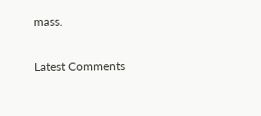mass.

Latest Comments